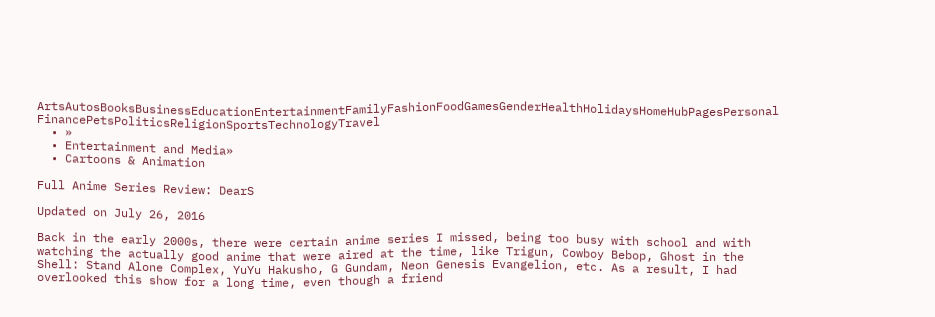ArtsAutosBooksBusinessEducationEntertainmentFamilyFashionFoodGamesGenderHealthHolidaysHomeHubPagesPersonal FinancePetsPoliticsReligionSportsTechnologyTravel
  • »
  • Entertainment and Media»
  • Cartoons & Animation

Full Anime Series Review: DearS

Updated on July 26, 2016

Back in the early 2000s, there were certain anime series I missed, being too busy with school and with watching the actually good anime that were aired at the time, like Trigun, Cowboy Bebop, Ghost in the Shell: Stand Alone Complex, YuYu Hakusho, G Gundam, Neon Genesis Evangelion, etc. As a result, I had overlooked this show for a long time, even though a friend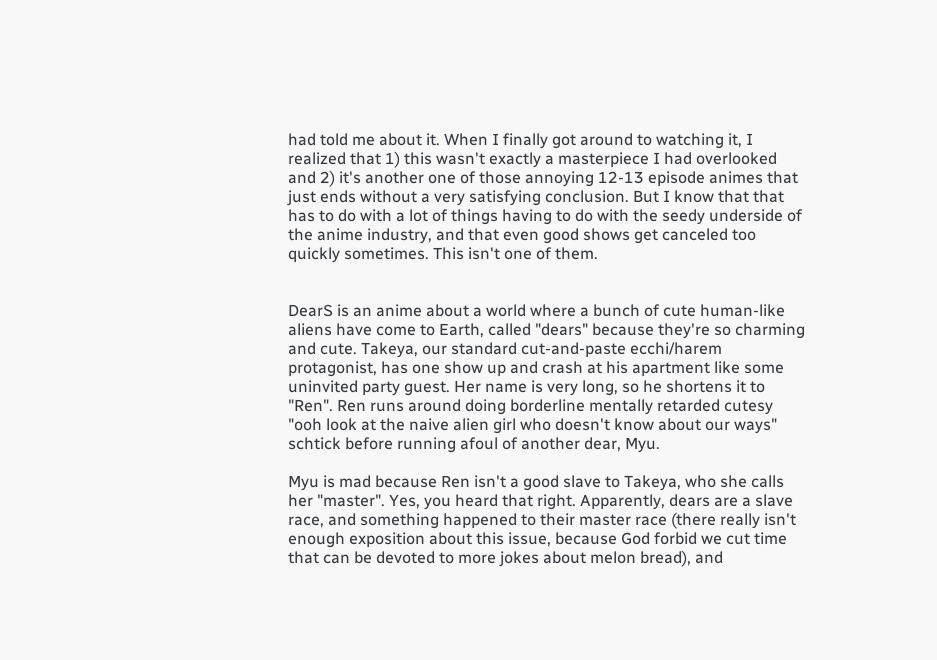had told me about it. When I finally got around to watching it, I realized that 1) this wasn't exactly a masterpiece I had overlooked and 2) it's another one of those annoying 12-13 episode animes that just ends without a very satisfying conclusion. But I know that that has to do with a lot of things having to do with the seedy underside of the anime industry, and that even good shows get canceled too quickly sometimes. This isn't one of them.


DearS is an anime about a world where a bunch of cute human-like aliens have come to Earth, called "dears" because they're so charming and cute. Takeya, our standard cut-and-paste ecchi/harem protagonist, has one show up and crash at his apartment like some uninvited party guest. Her name is very long, so he shortens it to "Ren". Ren runs around doing borderline mentally retarded cutesy "ooh look at the naive alien girl who doesn't know about our ways" schtick before running afoul of another dear, Myu.

Myu is mad because Ren isn't a good slave to Takeya, who she calls her "master". Yes, you heard that right. Apparently, dears are a slave race, and something happened to their master race (there really isn't enough exposition about this issue, because God forbid we cut time that can be devoted to more jokes about melon bread), and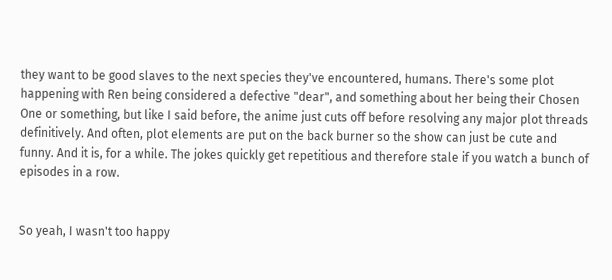they want to be good slaves to the next species they've encountered, humans. There's some plot happening with Ren being considered a defective "dear", and something about her being their Chosen One or something, but like I said before, the anime just cuts off before resolving any major plot threads definitively. And often, plot elements are put on the back burner so the show can just be cute and funny. And it is, for a while. The jokes quickly get repetitious and therefore stale if you watch a bunch of episodes in a row.


So yeah, I wasn't too happy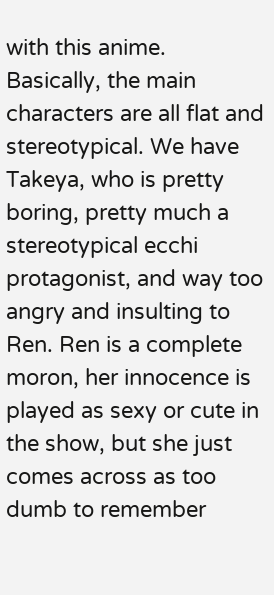with this anime. Basically, the main characters are all flat and stereotypical. We have Takeya, who is pretty boring, pretty much a stereotypical ecchi protagonist, and way too angry and insulting to Ren. Ren is a complete moron, her innocence is played as sexy or cute in the show, but she just comes across as too dumb to remember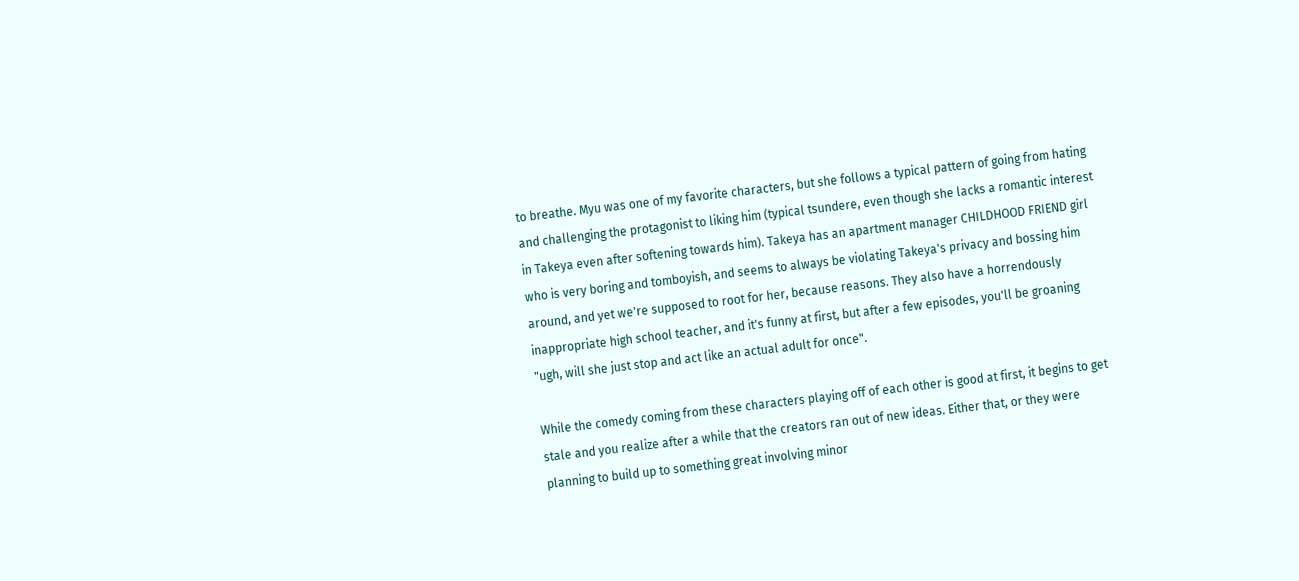to breathe. Myu was one of my favorite characters, but she follows a typical pattern of going from hating and challenging the protagonist to liking him (typical tsundere, even though she lacks a romantic interest in Takeya even after softening towards him). Takeya has an apartment manager CHILDHOOD FRIEND girl who is very boring and tomboyish, and seems to always be violating Takeya's privacy and bossing him around, and yet we're supposed to root for her, because reasons. They also have a horrendously inappropriate high school teacher, and it's funny at first, but after a few episodes, you'll be groaning "ugh, will she just stop and act like an actual adult for once".

While the comedy coming from these characters playing off of each other is good at first, it begins to get stale and you realize after a while that the creators ran out of new ideas. Either that, or they were planning to build up to something great involving minor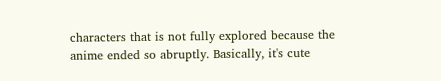characters that is not fully explored because the anime ended so abruptly. Basically, it's cute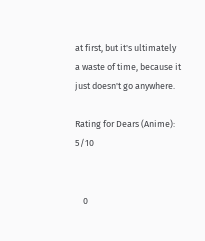at first, but it's ultimately a waste of time, because it just doesn't go anywhere.

Rating for Dears (Anime): 5/10


    0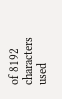of 8192 characters used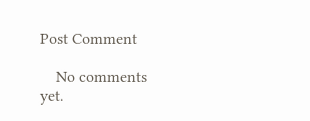Post Comment

    No comments yet.